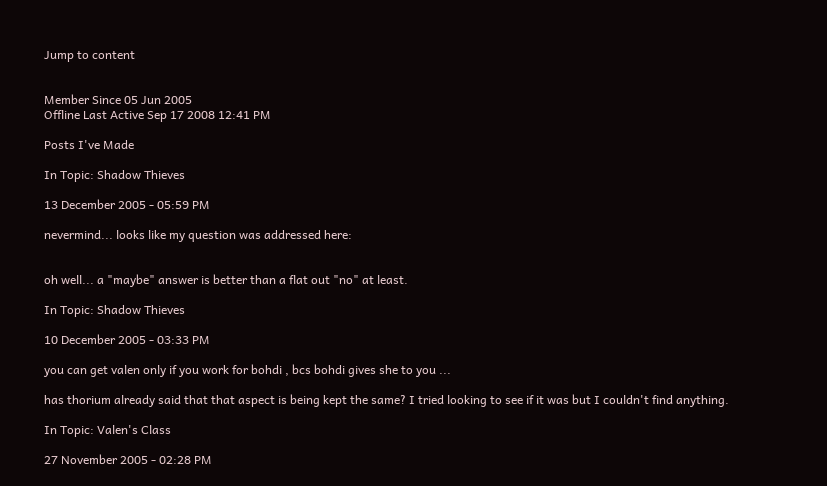Jump to content


Member Since 05 Jun 2005
Offline Last Active Sep 17 2008 12:41 PM

Posts I've Made

In Topic: Shadow Thieves

13 December 2005 - 05:59 PM

nevermind... looks like my question was addressed here:


oh well... a "maybe" answer is better than a flat out "no" at least.

In Topic: Shadow Thieves

10 December 2005 - 03:33 PM

you can get valen only if you work for bohdi , bcs bohdi gives she to you ...

has thorium already said that that aspect is being kept the same? I tried looking to see if it was but I couldn't find anything.

In Topic: Valen's Class

27 November 2005 - 02:28 PM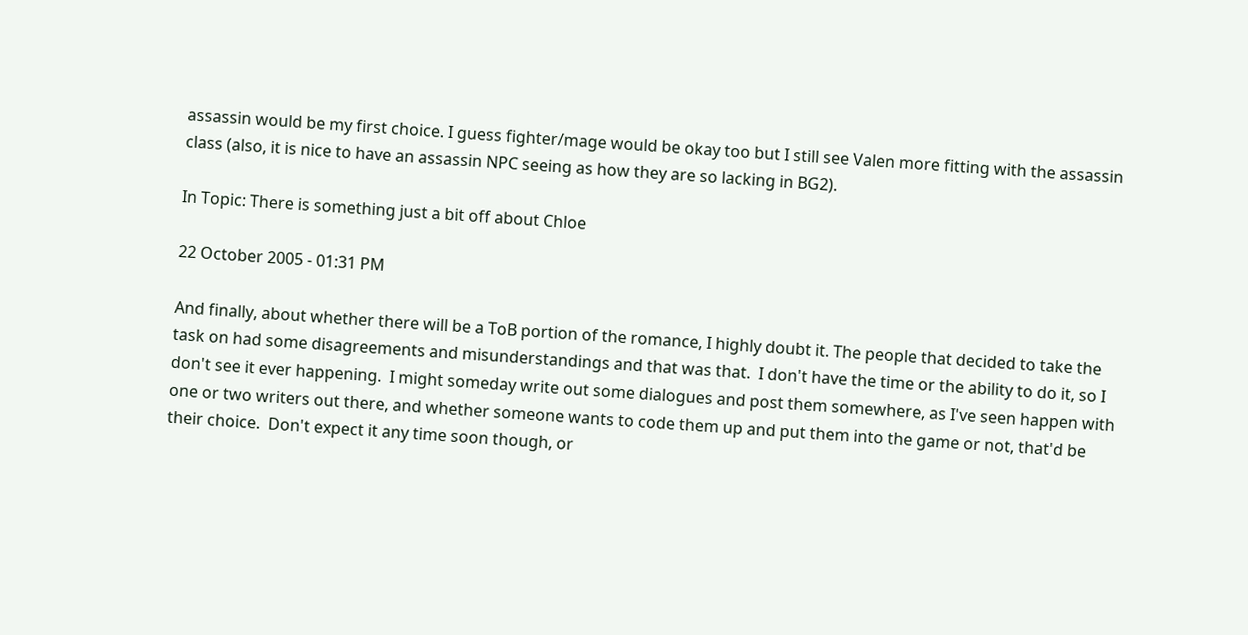assassin would be my first choice. I guess fighter/mage would be okay too but I still see Valen more fitting with the assassin class (also, it is nice to have an assassin NPC seeing as how they are so lacking in BG2).

In Topic: There is something just a bit off about Chloe

22 October 2005 - 01:31 PM

And finally, about whether there will be a ToB portion of the romance, I highly doubt it. The people that decided to take the task on had some disagreements and misunderstandings and that was that.  I don't have the time or the ability to do it, so I don't see it ever happening.  I might someday write out some dialogues and post them somewhere, as I've seen happen with one or two writers out there, and whether someone wants to code them up and put them into the game or not, that'd be their choice.  Don't expect it any time soon though, or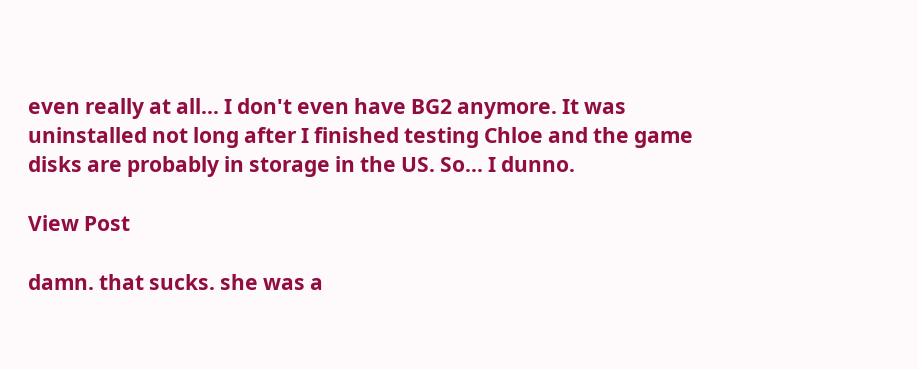even really at all... I don't even have BG2 anymore. It was uninstalled not long after I finished testing Chloe and the game disks are probably in storage in the US. So... I dunno.

View Post

damn. that sucks. she was a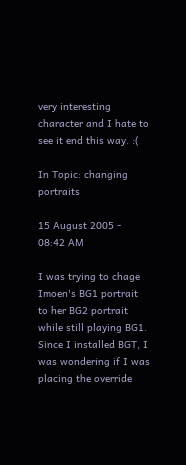very interesting character and I hate to see it end this way. :(

In Topic: changing portraits

15 August 2005 - 08:42 AM

I was trying to chage Imoen's BG1 portrait to her BG2 portrait while still playing BG1. Since I installed BGT, I was wondering if I was placing the override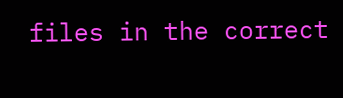files in the correct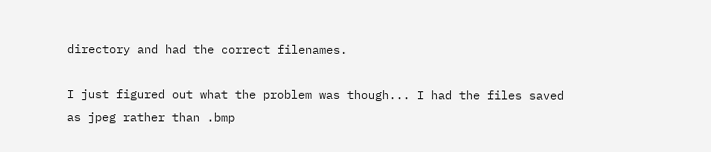directory and had the correct filenames.

I just figured out what the problem was though... I had the files saved as jpeg rather than .bmp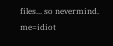files... so nevermind. me=idiot